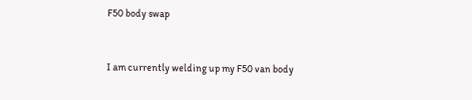F50 body swap


I am currently welding up my F50 van body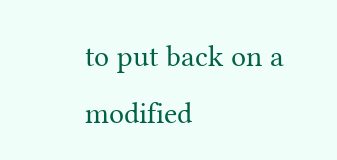to put back on a modified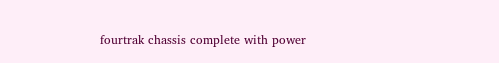fourtrak chassis complete with power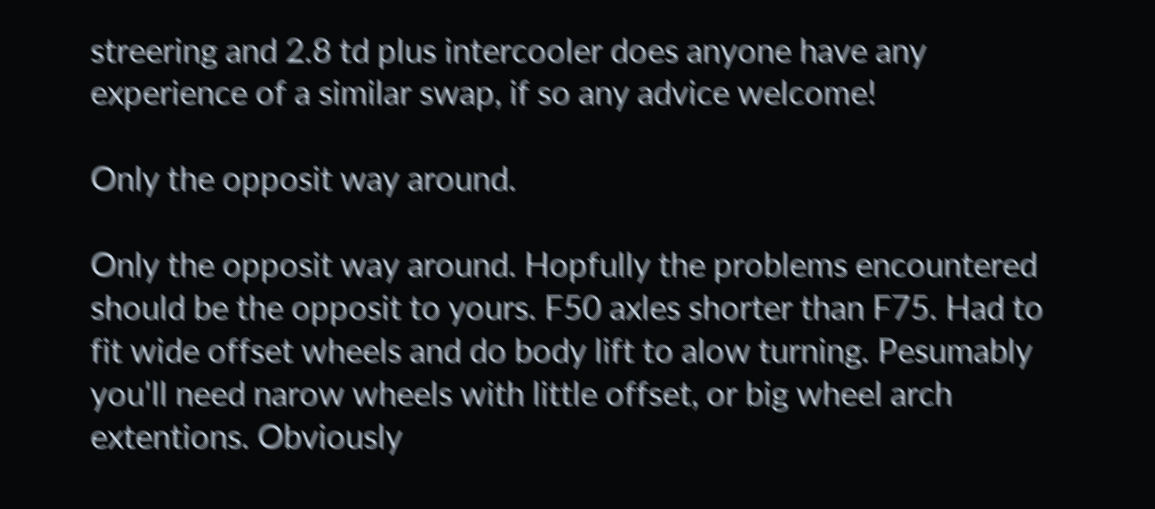streering and 2.8 td plus intercooler does anyone have any experience of a similar swap, if so any advice welcome!

Only the opposit way around.

Only the opposit way around. Hopfully the problems encountered should be the opposit to yours. F50 axles shorter than F75. Had to fit wide offset wheels and do body lift to alow turning. Pesumably you'll need narow wheels with little offset, or big wheel arch extentions. Obviously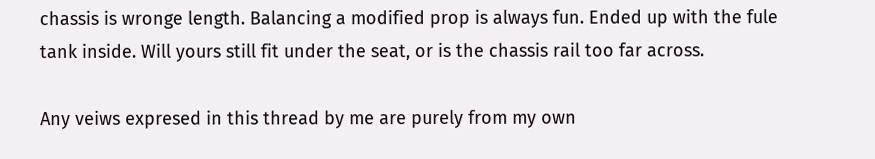chassis is wronge length. Balancing a modified prop is always fun. Ended up with the fule tank inside. Will yours still fit under the seat, or is the chassis rail too far across.

Any veiws expresed in this thread by me are purely from my own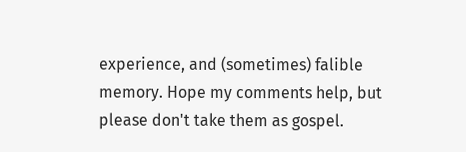experience, and (sometimes) falible memory. Hope my comments help, but please don't take them as gospel.